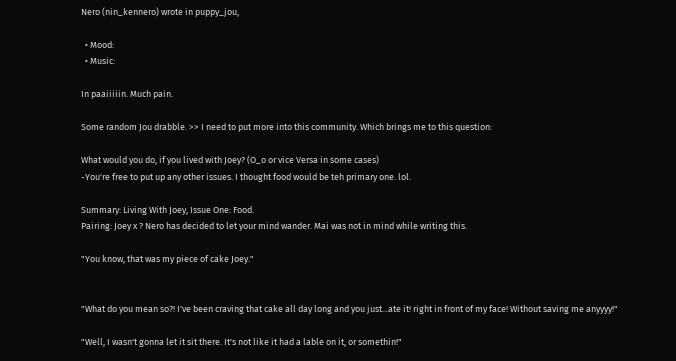Nero (nin_kennero) wrote in puppy_jou,

  • Mood:
  • Music:

In paaiiiiin. Much pain.

Some random Jou drabble. >> I need to put more into this community. Which brings me to this question:

What would you do, if you lived with Joey? (O_o or vice Versa in some cases)
-You're free to put up any other issues. I thought food would be teh primary one. lol.

Summary: Living With Joey, Issue One: Food.
Pairing: Joey x ? Nero has decided to let your mind wander. Mai was not in mind while writing this.

"You know, that was my piece of cake Joey."


"What do you mean so?! I've been craving that cake all day long and you just...ate it! right in front of my face! Without saving me anyyyy!"

"Well, I wasn't gonna let it sit there. It's not like it had a lable on it, or somethin!"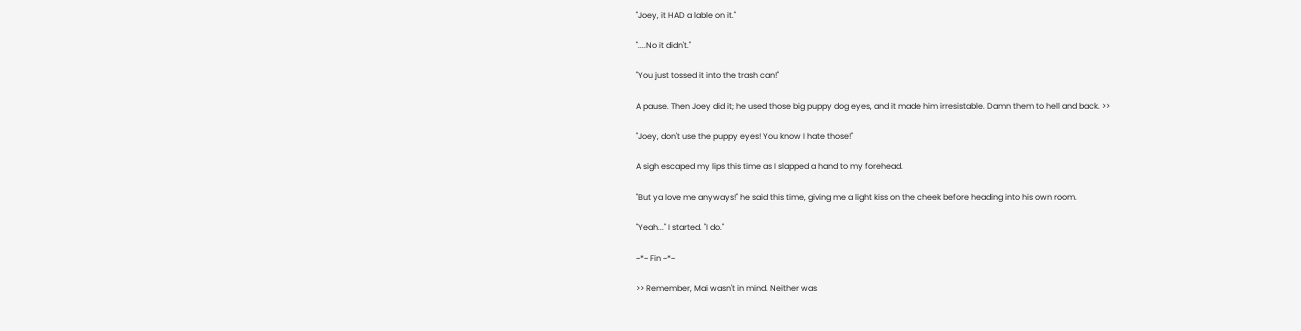"Joey, it HAD a lable on it."

"....No it didn't."

"You just tossed it into the trash can!"

A pause. Then Joey did it; he used those big puppy dog eyes, and it made him irresistable. Damn them to hell and back. >>

"Joey, don't use the puppy eyes! You know I hate those!"

A sigh escaped my lips this time as I slapped a hand to my forehead.

"But ya love me anyways!" he said this time, giving me a light kiss on the cheek before heading into his own room.

"Yeah..." I started. "I do."

~*~ Fin ~*~

>> Remember, Mai wasn't in mind. Neither was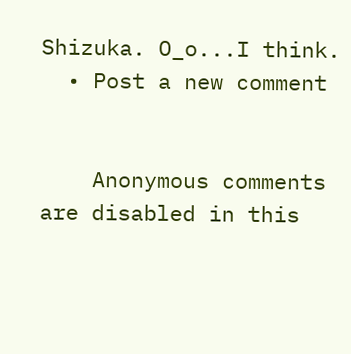Shizuka. O_o...I think.
  • Post a new comment


    Anonymous comments are disabled in this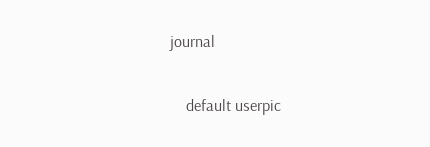journal

    default userpic